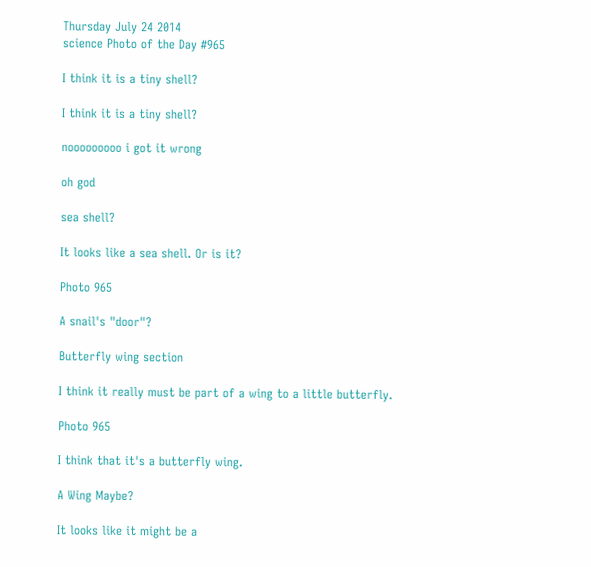Thursday July 24 2014
science Photo of the Day #965

I think it is a tiny shell?

I think it is a tiny shell?

nooooooooo i got it wrong

oh god

sea shell?

It looks like a sea shell. Or is it?

Photo 965

A snail's "door"?

Butterfly wing section

I think it really must be part of a wing to a little butterfly.

Photo 965

I think that it's a butterfly wing.

A Wing Maybe?

It looks like it might be a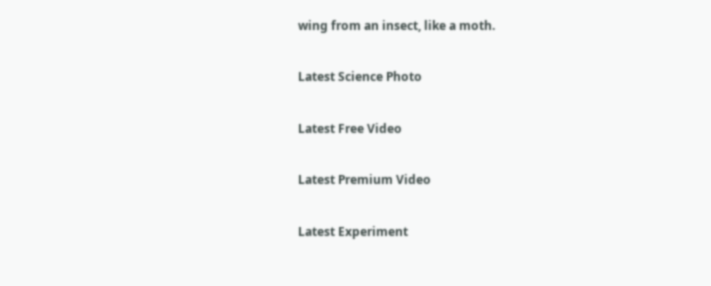wing from an insect, like a moth.

Latest Science Photo

Latest Free Video

Latest Premium Video

Latest Experiment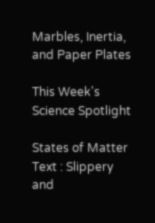Marbles, Inertia, and Paper Plates

This Week's Science Spotlight

States of Matter
Text : Slippery and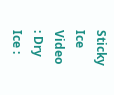Sticky Ice
Video : Dry Ice :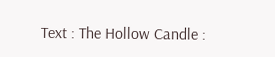Text : The Hollow Candle :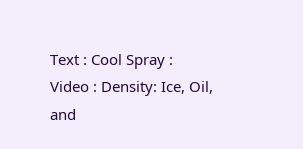Text : Cool Spray :
Video : Density: Ice, Oil, and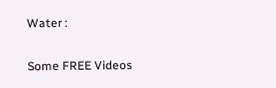Water :

Some FREE Videos